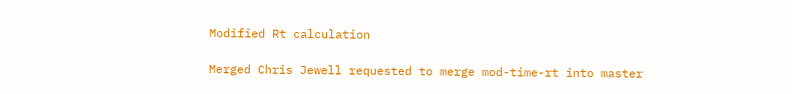Modified Rt calculation

Merged Chris Jewell requested to merge mod-time-rt into master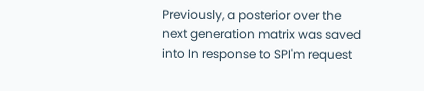Previously, a posterior over the next generation matrix was saved into In response to SPI'm request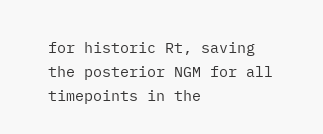for historic Rt, saving the posterior NGM for all timepoints in the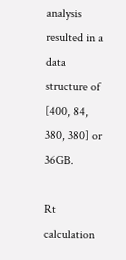analysis resulted in a data structure of [400, 84, 380, 380] or 36GB.

Rt calculation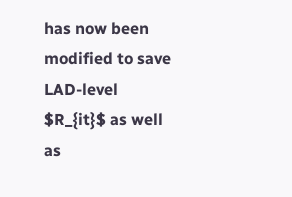has now been modified to save LAD-level $R_{it}$ as well as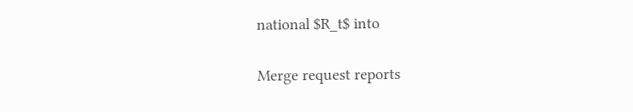national $R_t$ into

Merge request reports